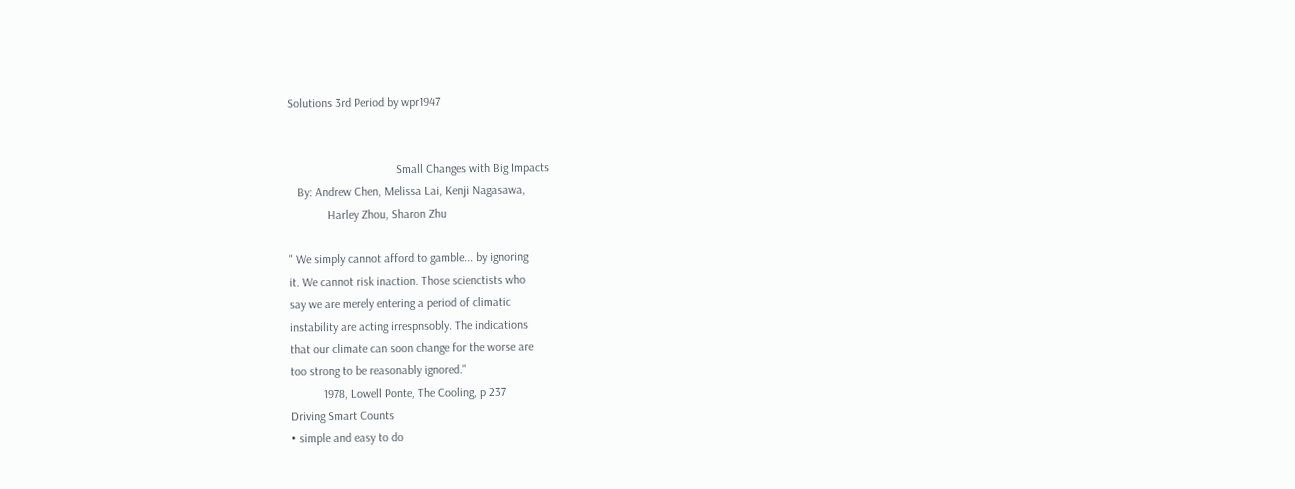Solutions 3rd Period by wpr1947


                                    Small Changes with Big Impacts
   By: Andrew Chen, Melissa Lai, Kenji Nagasawa,
             Harley Zhou, Sharon Zhu

" We simply cannot afford to gamble... by ignoring
it. We cannot risk inaction. Those scienctists who
say we are merely entering a period of climatic
instability are acting irrespnsobly. The indications
that our climate can soon change for the worse are
too strong to be reasonably ignored."
           1978, Lowell Ponte, The Cooling, p 237
Driving Smart Counts
• simple and easy to do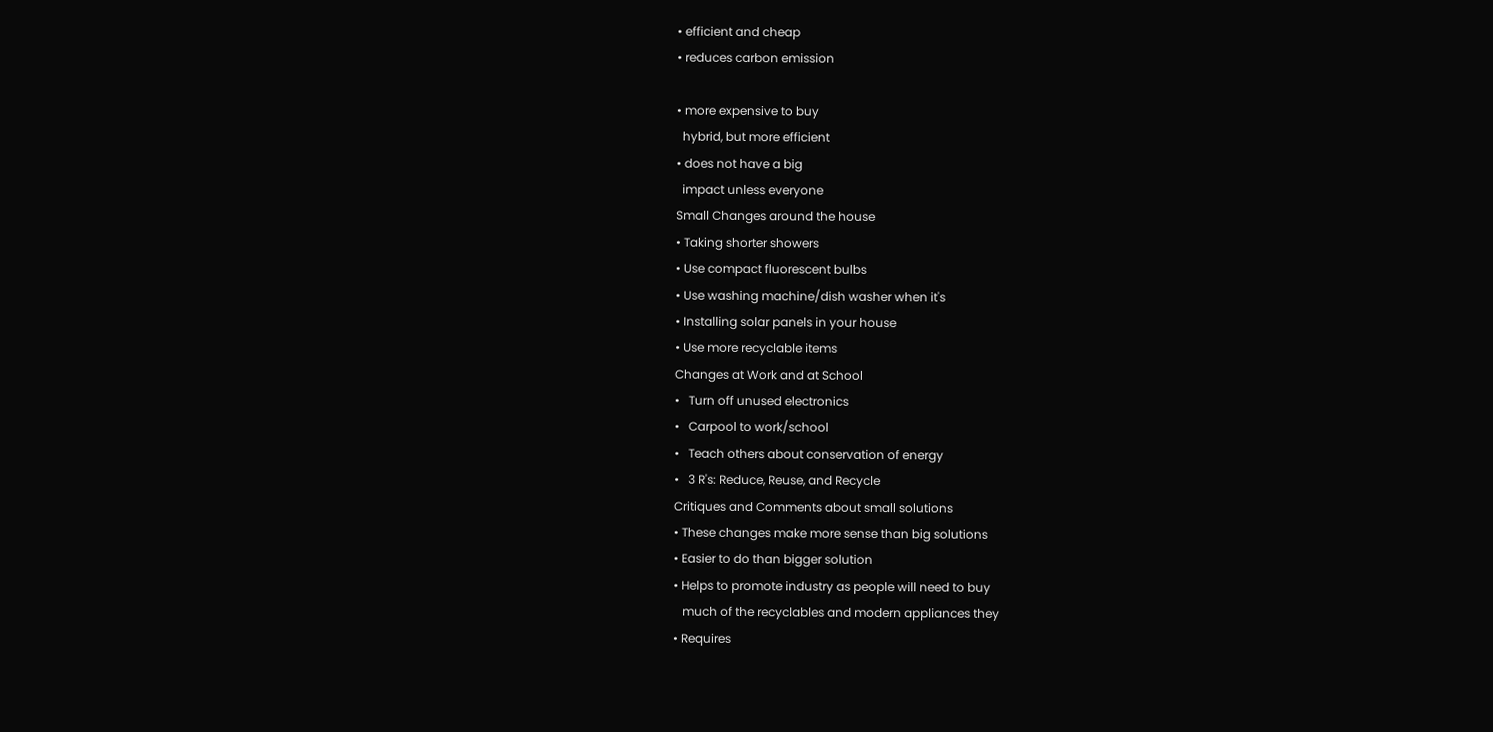• efficient and cheap
• reduces carbon emission

• more expensive to buy
  hybrid, but more efficient
• does not have a big
  impact unless everyone
Small Changes around the house
• Taking shorter showers
• Use compact fluorescent bulbs
• Use washing machine/dish washer when it's
• Installing solar panels in your house
• Use more recyclable items
Changes at Work and at School
•   Turn off unused electronics
•   Carpool to work/school
•   Teach others about conservation of energy
•   3 R's: Reduce, Reuse, and Recycle
Critiques and Comments about small solutions
• These changes make more sense than big solutions
• Easier to do than bigger solution
• Helps to promote industry as people will need to buy
   much of the recyclables and modern appliances they
• Requires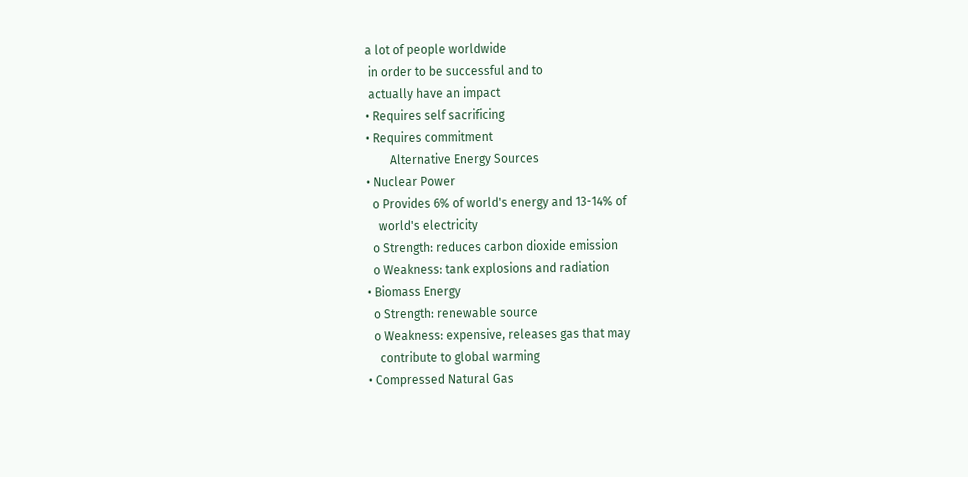a lot of people worldwide
 in order to be successful and to
 actually have an impact
• Requires self sacrificing
• Requires commitment
        Alternative Energy Sources
• Nuclear Power
  o Provides 6% of world's energy and 13-14% of
    world's electricity
  o Strength: reduces carbon dioxide emission
  o Weakness: tank explosions and radiation
• Biomass Energy
  o Strength: renewable source
  o Weakness: expensive, releases gas that may
    contribute to global warming
• Compressed Natural Gas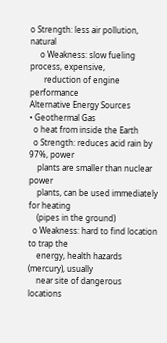o Strength: less air pollution, natural
     o Weakness: slow fueling process, expensive,
       reduction of engine performance
Alternative Energy Sources
• Geothermal Gas
  o heat from inside the Earth
  o Strength: reduces acid rain by 97%, power
    plants are smaller than nuclear power
    plants, can be used immediately for heating
    (pipes in the ground)
  o Weakness: hard to find location to trap the
    energy, health hazards (mercury), usually
    near site of dangerous locations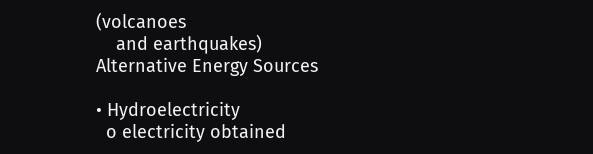(volcanoes
    and earthquakes)
Alternative Energy Sources

• Hydroelectricity
  o electricity obtained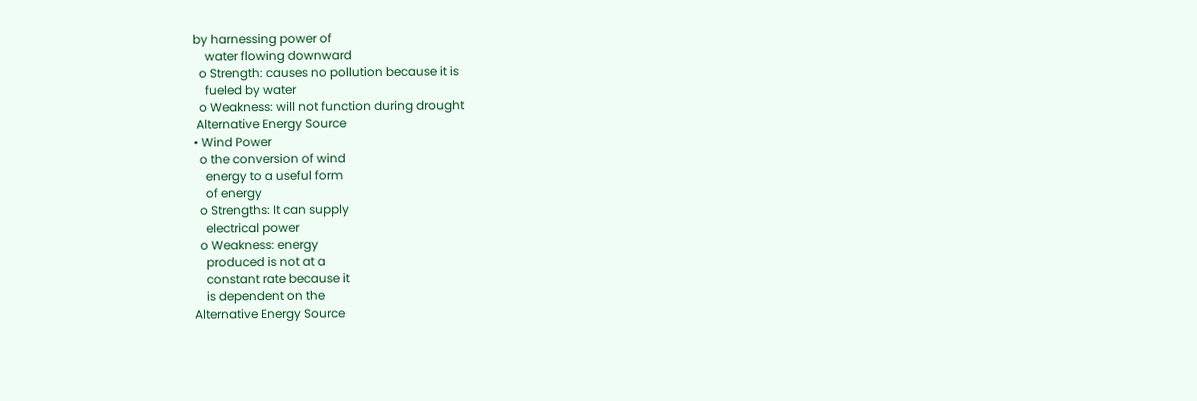by harnessing power of
    water flowing downward
  o Strength: causes no pollution because it is
    fueled by water
  o Weakness: will not function during drought
 Alternative Energy Source
• Wind Power
  o the conversion of wind
    energy to a useful form
    of energy
  o Strengths: It can supply
    electrical power
  o Weakness: energy
    produced is not at a
    constant rate because it
    is dependent on the
Alternative Energy Source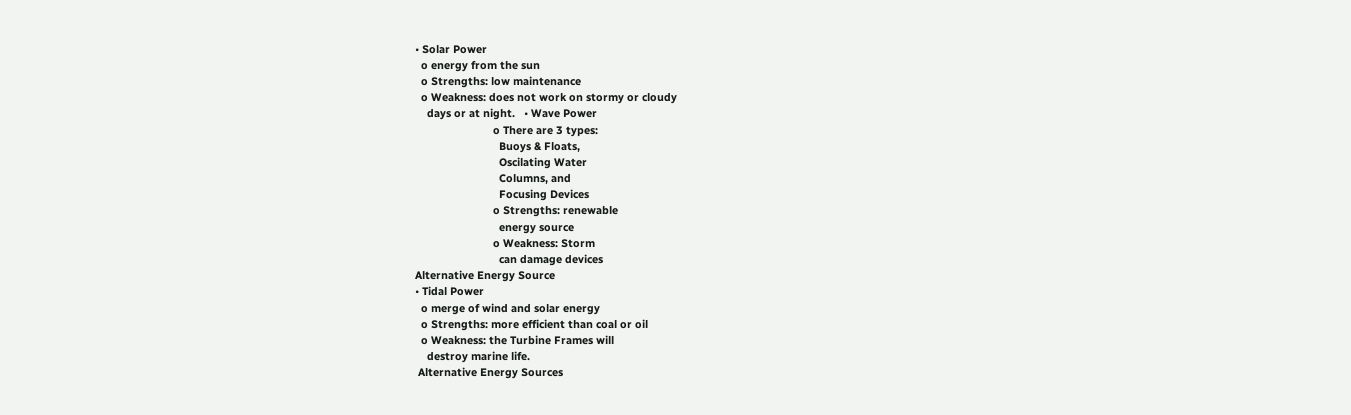• Solar Power
  o energy from the sun
  o Strengths: low maintenance
  o Weakness: does not work on stormy or cloudy
    days or at night.   • Wave Power
                          o There are 3 types:
                            Buoys & Floats,
                            Oscilating Water
                            Columns, and
                            Focusing Devices
                          o Strengths: renewable
                            energy source
                          o Weakness: Storm
                            can damage devices
Alternative Energy Source
• Tidal Power
  o merge of wind and solar energy
  o Strengths: more efficient than coal or oil
  o Weakness: the Turbine Frames will
    destroy marine life.
 Alternative Energy Sources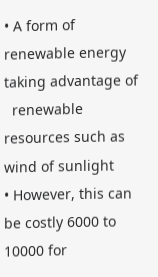• A form of renewable energy taking advantage of
  renewable resources such as wind of sunlight
• However, this can be costly 6000 to 10000 for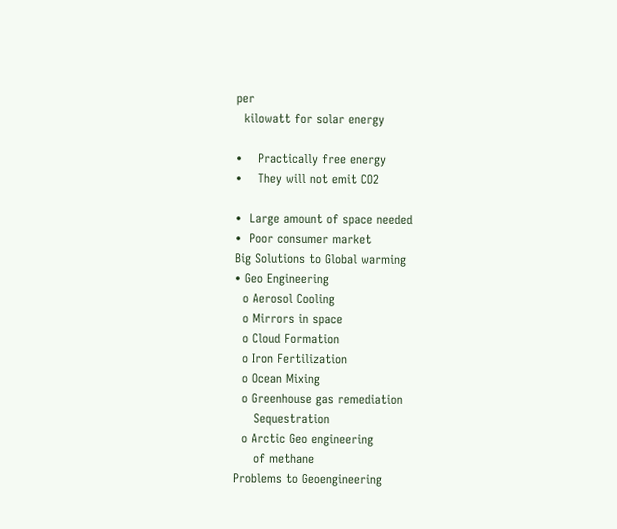per
  kilowatt for solar energy

•    Practically free energy
•    They will not emit CO2

•  Large amount of space needed
•  Poor consumer market
Big Solutions to Global warming
• Geo Engineering
  o Aerosol Cooling
  o Mirrors in space
  o Cloud Formation
  o Iron Fertilization
  o Ocean Mixing
  o Greenhouse gas remediation
     Sequestration
  o Arctic Geo engineering
     of methane
Problems to Geoengineering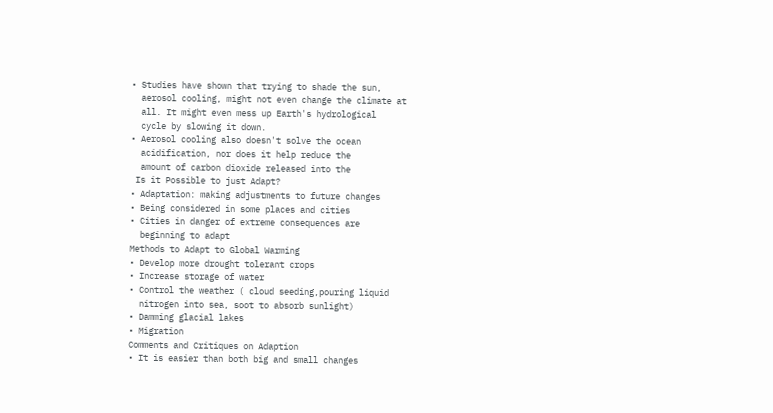• Studies have shown that trying to shade the sun,
  aerosol cooling, might not even change the climate at
  all. It might even mess up Earth's hydrological
  cycle by slowing it down.
• Aerosol cooling also doesn't solve the ocean
  acidification, nor does it help reduce the
  amount of carbon dioxide released into the
 Is it Possible to just Adapt?
• Adaptation: making adjustments to future changes
• Being considered in some places and cities
• Cities in danger of extreme consequences are
  beginning to adapt
Methods to Adapt to Global Warming
• Develop more drought tolerant crops
• Increase storage of water
• Control the weather ( cloud seeding,pouring liquid
  nitrogen into sea, soot to absorb sunlight)
• Damming glacial lakes
• Migration
Comments and Critiques on Adaption
• It is easier than both big and small changes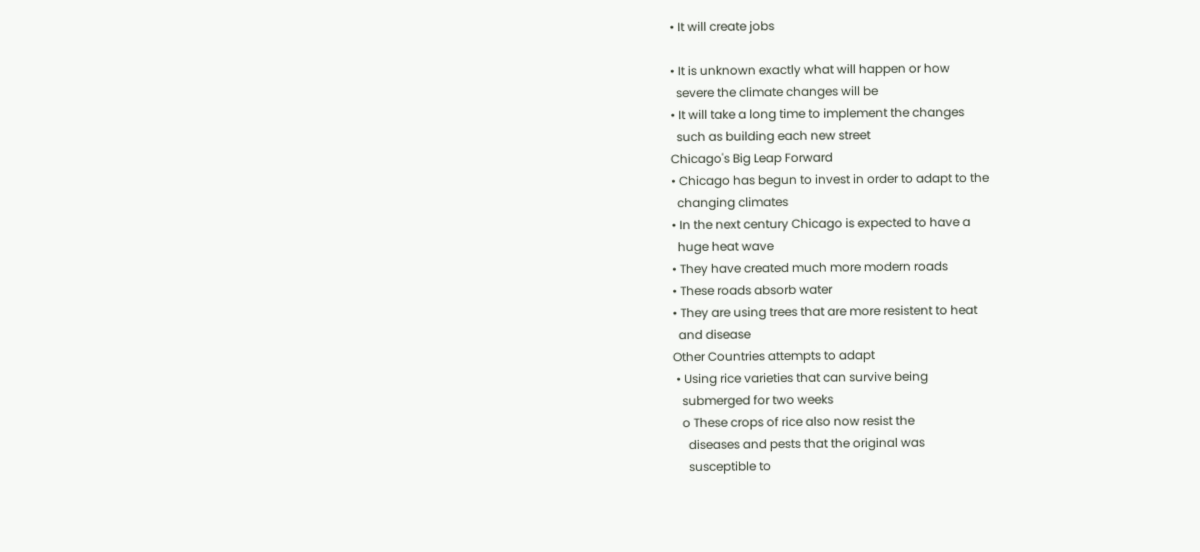• It will create jobs

• It is unknown exactly what will happen or how
  severe the climate changes will be
• It will take a long time to implement the changes
  such as building each new street
Chicago's Big Leap Forward
• Chicago has begun to invest in order to adapt to the
  changing climates
• In the next century Chicago is expected to have a
  huge heat wave
• They have created much more modern roads
• These roads absorb water
• They are using trees that are more resistent to heat
  and disease
Other Countries attempts to adapt
 • Using rice varieties that can survive being
   submerged for two weeks
   o These crops of rice also now resist the
     diseases and pests that the original was
     susceptible to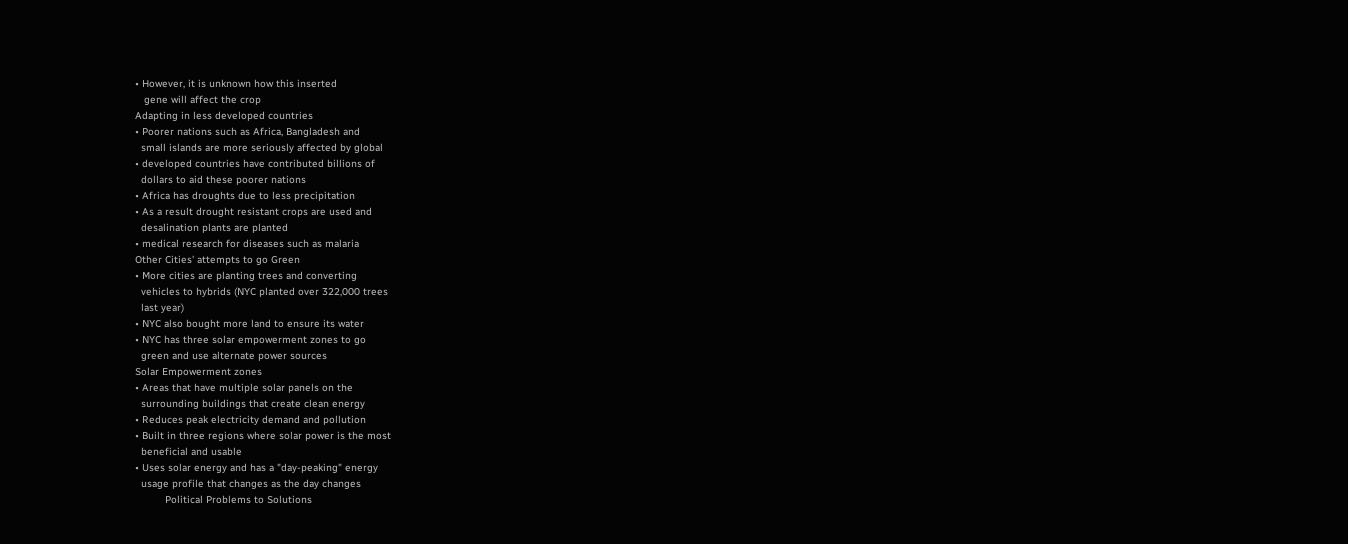• However, it is unknown how this inserted
   gene will affect the crop
Adapting in less developed countries
• Poorer nations such as Africa, Bangladesh and
  small islands are more seriously affected by global
• developed countries have contributed billions of
  dollars to aid these poorer nations
• Africa has droughts due to less precipitation
• As a result drought resistant crops are used and
  desalination plants are planted
• medical research for diseases such as malaria
Other Cities' attempts to go Green
• More cities are planting trees and converting
  vehicles to hybrids (NYC planted over 322,000 trees
  last year)
• NYC also bought more land to ensure its water
• NYC has three solar empowerment zones to go
  green and use alternate power sources
Solar Empowerment zones
• Areas that have multiple solar panels on the
  surrounding buildings that create clean energy
• Reduces peak electricity demand and pollution
• Built in three regions where solar power is the most
  beneficial and usable
• Uses solar energy and has a "day-peaking" energy
  usage profile that changes as the day changes
          Political Problems to Solutions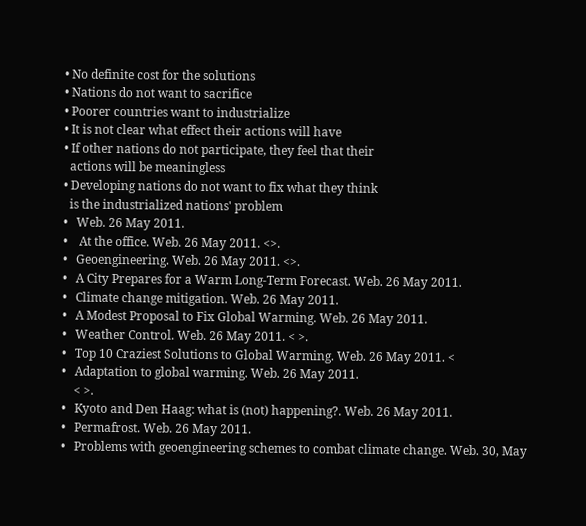• No definite cost for the solutions
• Nations do not want to sacrifice
• Poorer countries want to industrialize
• It is not clear what effect their actions will have
• If other nations do not participate, they feel that their
  actions will be meaningless
• Developing nations do not want to fix what they think
  is the industrialized nations' problem
•   Web. 26 May 2011.
•    At the office. Web. 26 May 2011. <>.
•   Geoengineering. Web. 26 May 2011. <>.
•   A City Prepares for a Warm Long-Term Forecast. Web. 26 May 2011.
•   Climate change mitigation. Web. 26 May 2011.
•   A Modest Proposal to Fix Global Warming. Web. 26 May 2011.
•   Weather Control. Web. 26 May 2011. < >.
•   Top 10 Craziest Solutions to Global Warming. Web. 26 May 2011. <
•   Adaptation to global warming. Web. 26 May 2011.
    < >.
•   Kyoto and Den Haag: what is (not) happening?. Web. 26 May 2011.
•   Permafrost. Web. 26 May 2011.
•   Problems with geoengineering schemes to combat climate change. Web. 30, May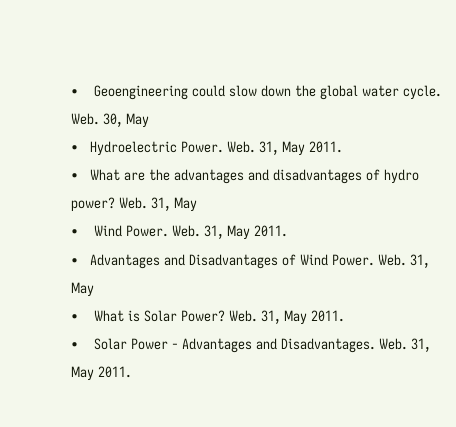•    Geoengineering could slow down the global water cycle. Web. 30, May
•   Hydroelectric Power. Web. 31, May 2011.
•   What are the advantages and disadvantages of hydro power? Web. 31, May
•    Wind Power. Web. 31, May 2011.
•   Advantages and Disadvantages of Wind Power. Web. 31, May
•    What is Solar Power? Web. 31, May 2011.
•    Solar Power - Advantages and Disadvantages. Web. 31, May 2011.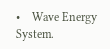•    Wave Energy System.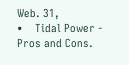Web. 31,
•    Tidal Power - Pros and Cons.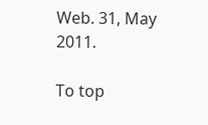Web. 31, May 2011.

To top